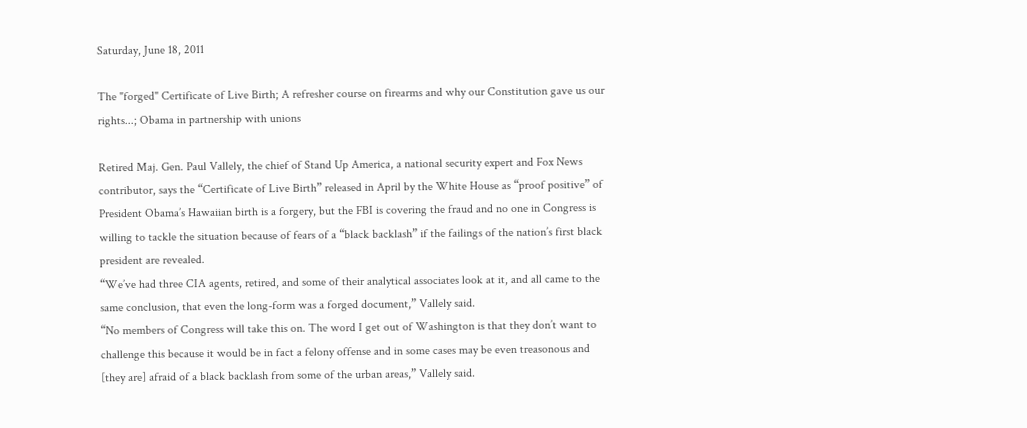Saturday, June 18, 2011

The "forged" Certificate of Live Birth; A refresher course on firearms and why our Constitution gave us our rights...; Obama in partnership with unions

Retired Maj. Gen. Paul Vallely, the chief of Stand Up America, a national security expert and Fox News contributor, says the “Certificate of Live Birth” released in April by the White House as “proof positive” of President Obama’s Hawaiian birth is a forgery, but the FBI is covering the fraud and no one in Congress is willing to tackle the situation because of fears of a “black backlash” if the failings of the nation’s first black president are revealed.
“We’ve had three CIA agents, retired, and some of their analytical associates look at it, and all came to the same conclusion, that even the long-form was a forged document,” Vallely said.
“No members of Congress will take this on. The word I get out of Washington is that they don’t want to challenge this because it would be in fact a felony offense and in some cases may be even treasonous and [they are] afraid of a black backlash from some of the urban areas,” Vallely said.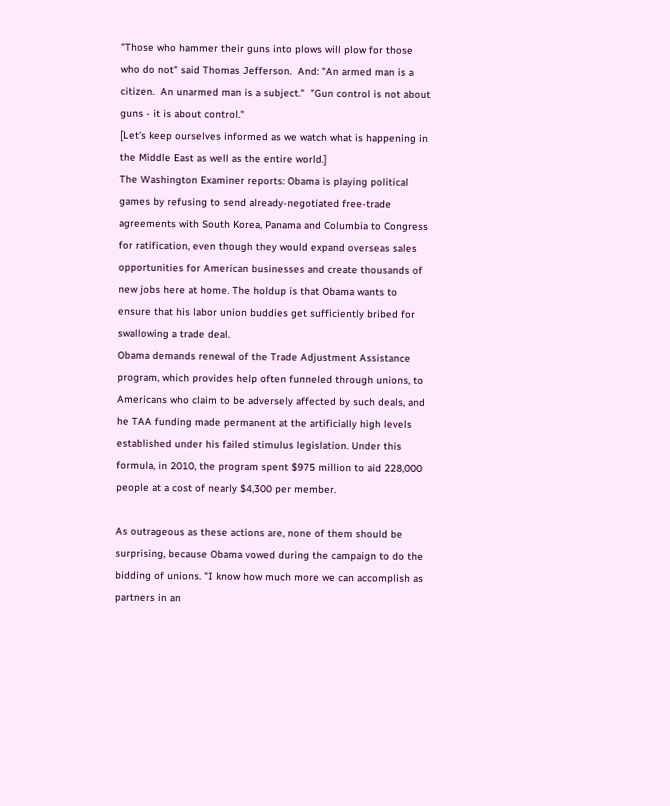"Those who hammer their guns into plows will plow for those who do not" said Thomas Jefferson.  And: "An armed man is a citizen.  An unarmed man is a subject."  "Gun control is not about guns - it is about control."
[Let's keep ourselves informed as we watch what is happening in the Middle East as well as the entire world.]
The Washington Examiner reports: Obama is playing political games by refusing to send already-negotiated free-trade agreements with South Korea, Panama and Columbia to Congress for ratification, even though they would expand overseas sales opportunities for American businesses and create thousands of new jobs here at home. The holdup is that Obama wants to ensure that his labor union buddies get sufficiently bribed for swallowing a trade deal.
Obama demands renewal of the Trade Adjustment Assistance program, which provides help often funneled through unions, to Americans who claim to be adversely affected by such deals, and he TAA funding made permanent at the artificially high levels established under his failed stimulus legislation. Under this formula, in 2010, the program spent $975 million to aid 228,000 people at a cost of nearly $4,300 per member.

As outrageous as these actions are, none of them should be surprising, because Obama vowed during the campaign to do the bidding of unions. "I know how much more we can accomplish as partners in an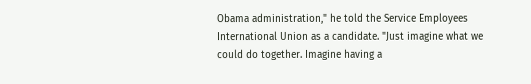Obama administration," he told the Service Employees International Union as a candidate. "Just imagine what we could do together. Imagine having a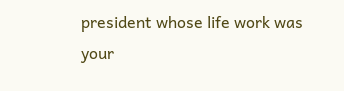president whose life work was your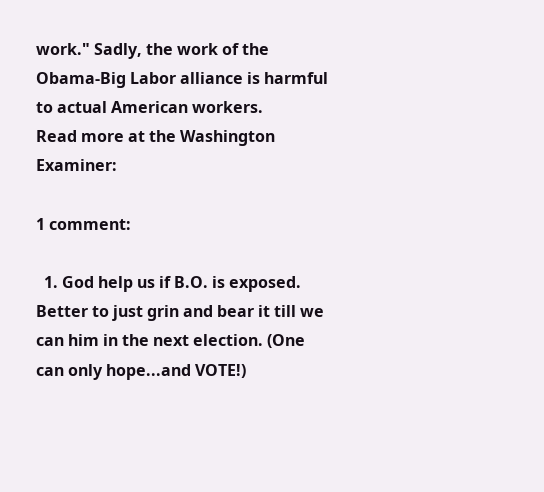work." Sadly, the work of the Obama-Big Labor alliance is harmful to actual American workers.
Read more at the Washington Examiner:

1 comment:

  1. God help us if B.O. is exposed. Better to just grin and bear it till we can him in the next election. (One can only hope...and VOTE!)